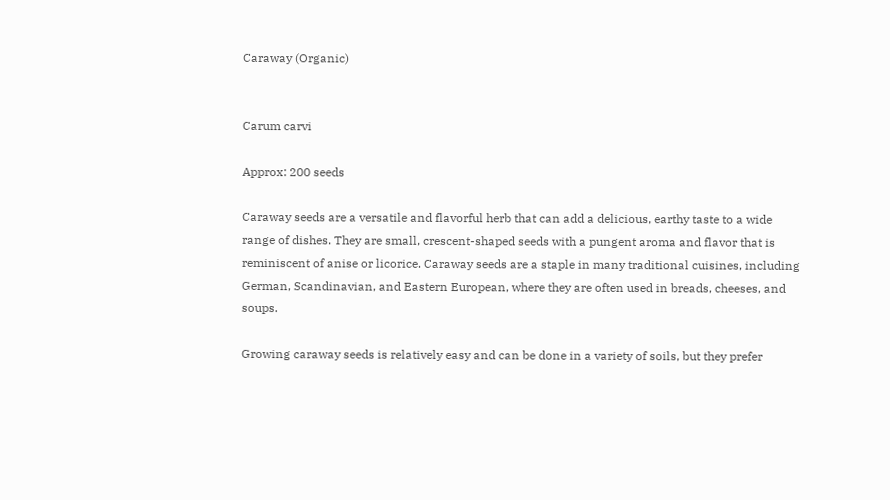Caraway (Organic)


Carum carvi

Approx: 200 seeds

Caraway seeds are a versatile and flavorful herb that can add a delicious, earthy taste to a wide range of dishes. They are small, crescent-shaped seeds with a pungent aroma and flavor that is reminiscent of anise or licorice. Caraway seeds are a staple in many traditional cuisines, including German, Scandinavian, and Eastern European, where they are often used in breads, cheeses, and soups.

Growing caraway seeds is relatively easy and can be done in a variety of soils, but they prefer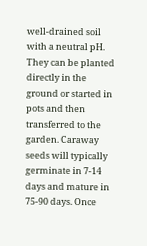well-drained soil with a neutral pH. They can be planted directly in the ground or started in pots and then transferred to the garden. Caraway seeds will typically germinate in 7-14 days and mature in 75-90 days. Once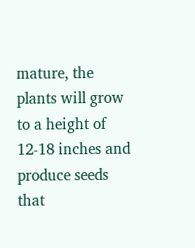mature, the plants will grow to a height of 12-18 inches and produce seeds that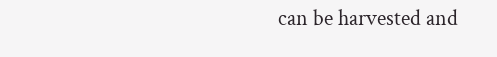can be harvested and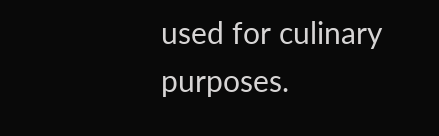used for culinary purposes.